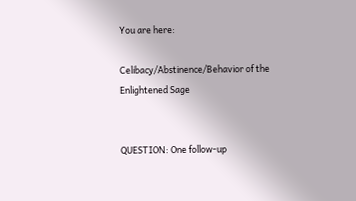You are here:

Celibacy/Abstinence/Behavior of the Enlightened Sage


QUESTION: One follow-up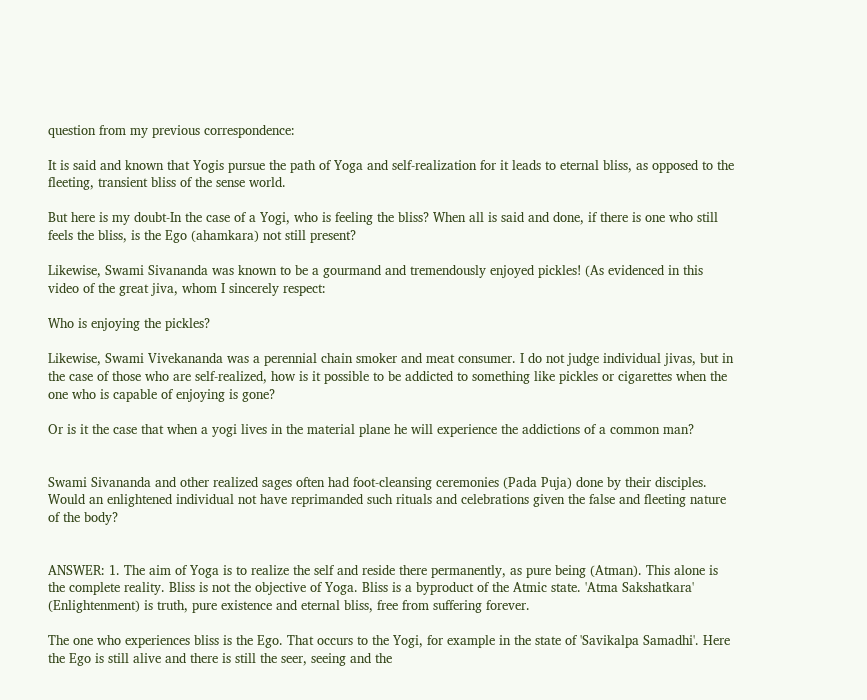question from my previous correspondence:

It is said and known that Yogis pursue the path of Yoga and self-realization for it leads to eternal bliss, as opposed to the fleeting, transient bliss of the sense world.

But here is my doubt-In the case of a Yogi, who is feeling the bliss? When all is said and done, if there is one who still feels the bliss, is the Ego (ahamkara) not still present?

Likewise, Swami Sivananda was known to be a gourmand and tremendously enjoyed pickles! (As evidenced in this video of the great jiva, whom I sincerely respect:

Who is enjoying the pickles?

Likewise, Swami Vivekananda was a perennial chain smoker and meat consumer. I do not judge individual jivas, but in the case of those who are self-realized, how is it possible to be addicted to something like pickles or cigarettes when the one who is capable of enjoying is gone?

Or is it the case that when a yogi lives in the material plane he will experience the addictions of a common man?


Swami Sivananda and other realized sages often had foot-cleansing ceremonies (Pada Puja) done by their disciples. Would an enlightened individual not have reprimanded such rituals and celebrations given the false and fleeting nature of the body?


ANSWER: 1. The aim of Yoga is to realize the self and reside there permanently, as pure being (Atman). This alone is the complete reality. Bliss is not the objective of Yoga. Bliss is a byproduct of the Atmic state. 'Atma Sakshatkara' (Enlightenment) is truth, pure existence and eternal bliss, free from suffering forever.

The one who experiences bliss is the Ego. That occurs to the Yogi, for example in the state of 'Savikalpa Samadhi'. Here the Ego is still alive and there is still the seer, seeing and the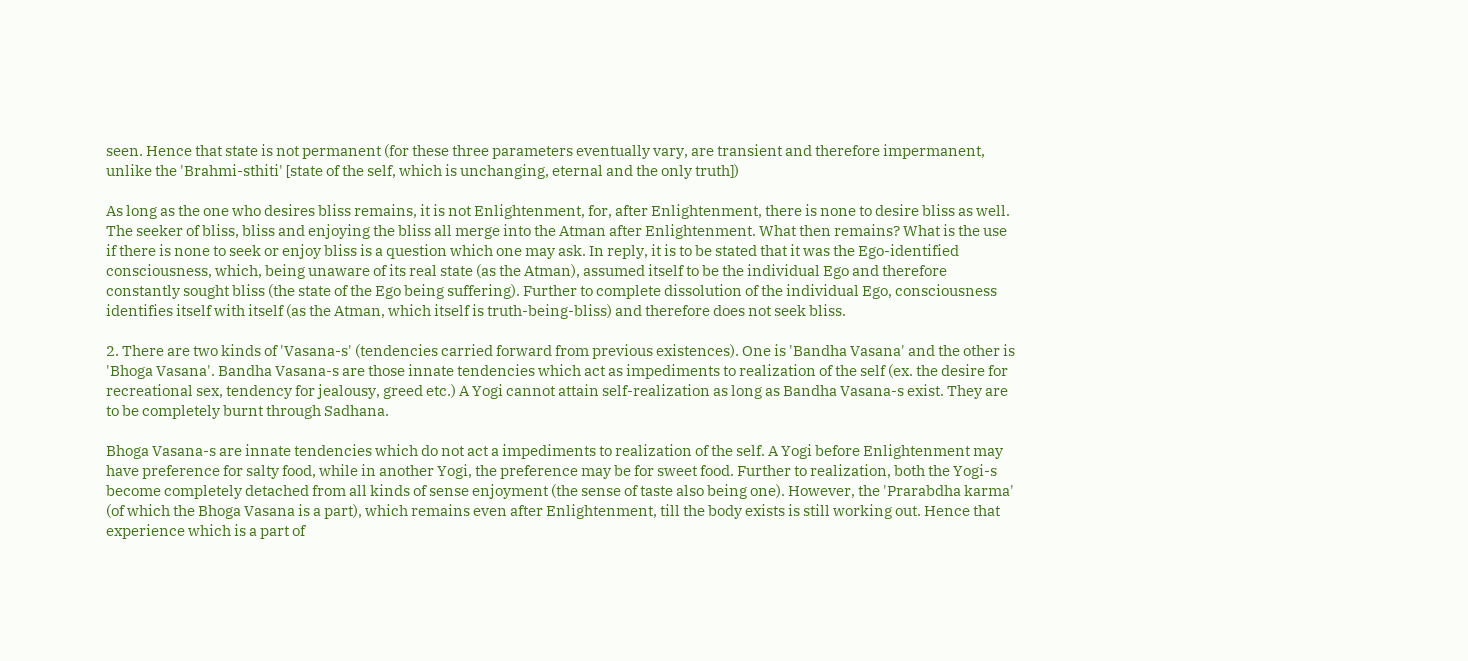seen. Hence that state is not permanent (for these three parameters eventually vary, are transient and therefore impermanent, unlike the 'Brahmi-sthiti' [state of the self, which is unchanging, eternal and the only truth])

As long as the one who desires bliss remains, it is not Enlightenment, for, after Enlightenment, there is none to desire bliss as well. The seeker of bliss, bliss and enjoying the bliss all merge into the Atman after Enlightenment. What then remains? What is the use if there is none to seek or enjoy bliss is a question which one may ask. In reply, it is to be stated that it was the Ego-identified consciousness, which, being unaware of its real state (as the Atman), assumed itself to be the individual Ego and therefore constantly sought bliss (the state of the Ego being suffering). Further to complete dissolution of the individual Ego, consciousness identifies itself with itself (as the Atman, which itself is truth-being-bliss) and therefore does not seek bliss.

2. There are two kinds of 'Vasana-s' (tendencies carried forward from previous existences). One is 'Bandha Vasana' and the other is 'Bhoga Vasana'. Bandha Vasana-s are those innate tendencies which act as impediments to realization of the self (ex. the desire for recreational sex, tendency for jealousy, greed etc.) A Yogi cannot attain self-realization as long as Bandha Vasana-s exist. They are to be completely burnt through Sadhana.

Bhoga Vasana-s are innate tendencies which do not act a impediments to realization of the self. A Yogi before Enlightenment may have preference for salty food, while in another Yogi, the preference may be for sweet food. Further to realization, both the Yogi-s become completely detached from all kinds of sense enjoyment (the sense of taste also being one). However, the 'Prarabdha karma' (of which the Bhoga Vasana is a part), which remains even after Enlightenment, till the body exists is still working out. Hence that experience which is a part of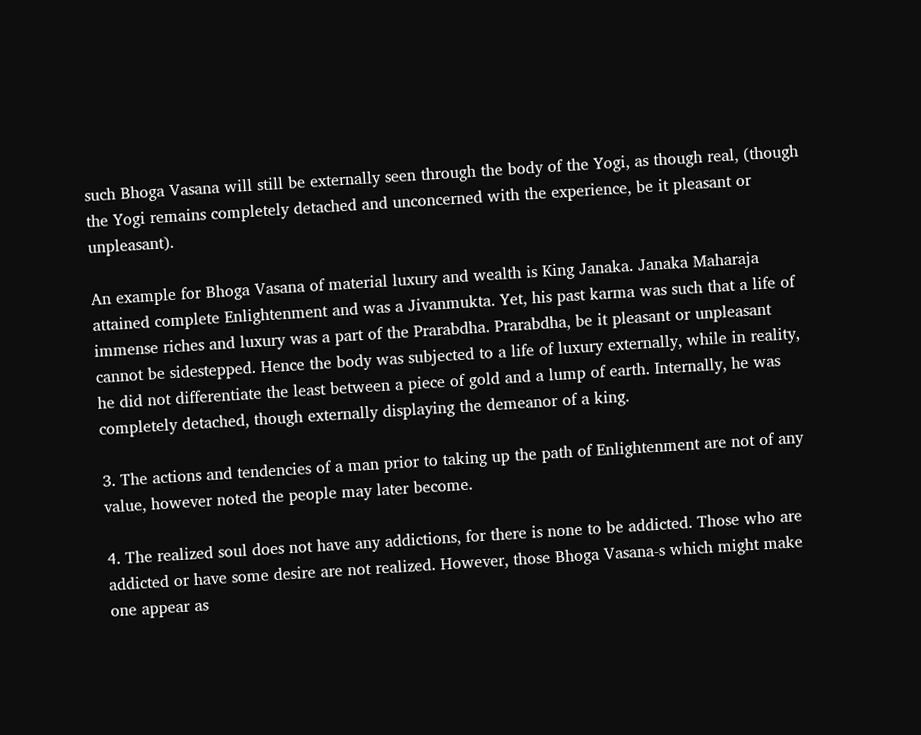such Bhoga Vasana will still be externally seen through the body of the Yogi, as though real, (though the Yogi remains completely detached and unconcerned with the experience, be it pleasant or unpleasant).

An example for Bhoga Vasana of material luxury and wealth is King Janaka. Janaka Maharaja attained complete Enlightenment and was a Jivanmukta. Yet, his past karma was such that a life of immense riches and luxury was a part of the Prarabdha. Prarabdha, be it pleasant or unpleasant cannot be sidestepped. Hence the body was subjected to a life of luxury externally, while in reality, he did not differentiate the least between a piece of gold and a lump of earth. Internally, he was completely detached, though externally displaying the demeanor of a king.

3. The actions and tendencies of a man prior to taking up the path of Enlightenment are not of any value, however noted the people may later become.

4. The realized soul does not have any addictions, for there is none to be addicted. Those who are addicted or have some desire are not realized. However, those Bhoga Vasana-s which might make one appear as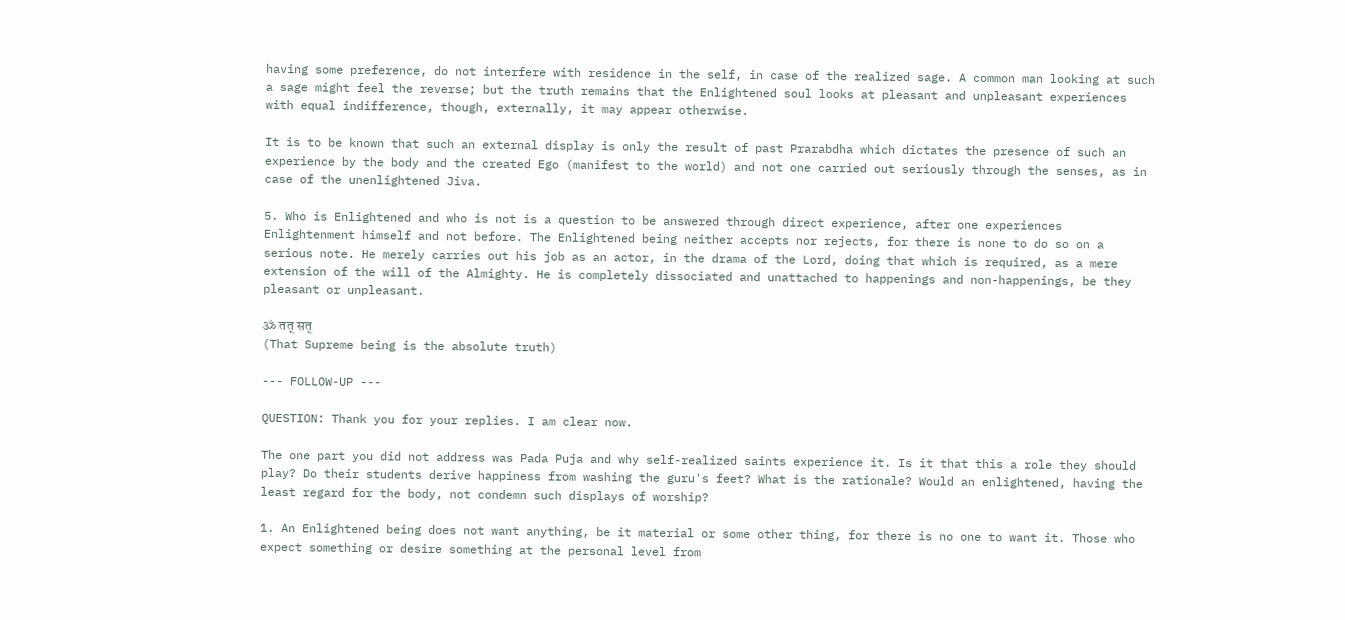having some preference, do not interfere with residence in the self, in case of the realized sage. A common man looking at such a sage might feel the reverse; but the truth remains that the Enlightened soul looks at pleasant and unpleasant experiences with equal indifference, though, externally, it may appear otherwise.

It is to be known that such an external display is only the result of past Prarabdha which dictates the presence of such an experience by the body and the created Ego (manifest to the world) and not one carried out seriously through the senses, as in case of the unenlightened Jiva.

5. Who is Enlightened and who is not is a question to be answered through direct experience, after one experiences Enlightenment himself and not before. The Enlightened being neither accepts nor rejects, for there is none to do so on a serious note. He merely carries out his job as an actor, in the drama of the Lord, doing that which is required, as a mere extension of the will of the Almighty. He is completely dissociated and unattached to happenings and non-happenings, be they pleasant or unpleasant.

ॐ तत् सत्
(That Supreme being is the absolute truth)

--- FOLLOW-UP ---

QUESTION: Thank you for your replies. I am clear now.

The one part you did not address was Pada Puja and why self-realized saints experience it. Is it that this a role they should play? Do their students derive happiness from washing the guru's feet? What is the rationale? Would an enlightened, having the least regard for the body, not condemn such displays of worship?

1. An Enlightened being does not want anything, be it material or some other thing, for there is no one to want it. Those who expect something or desire something at the personal level from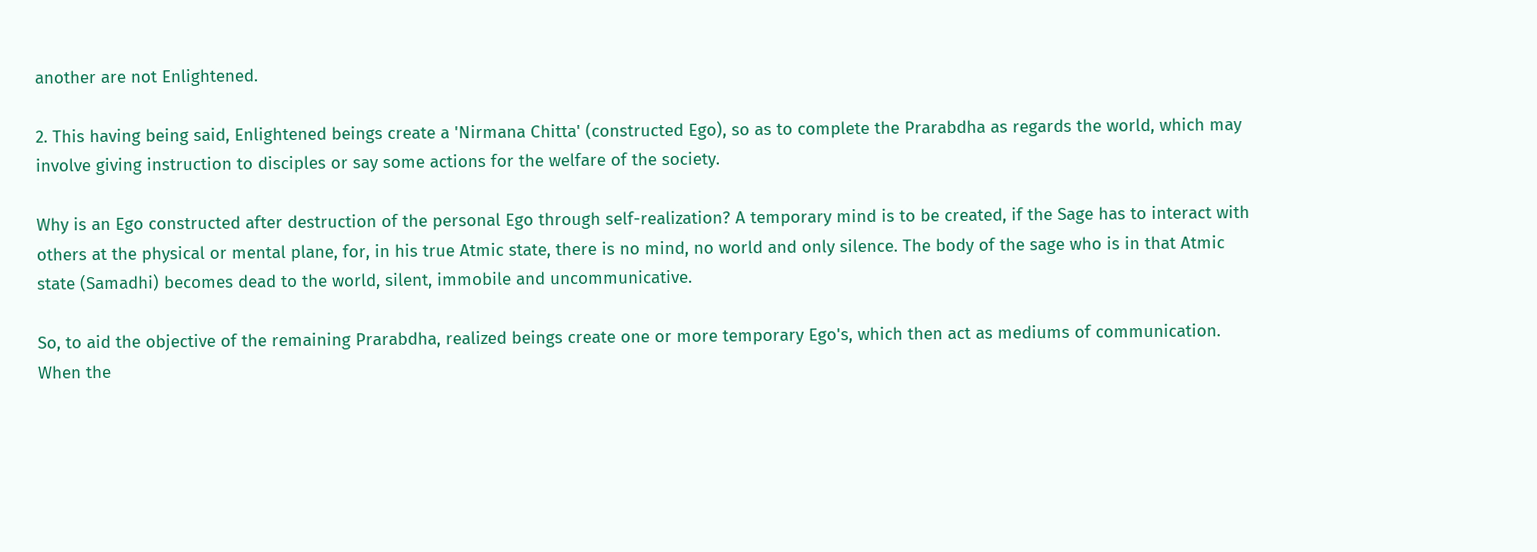another are not Enlightened.

2. This having being said, Enlightened beings create a 'Nirmana Chitta' (constructed Ego), so as to complete the Prarabdha as regards the world, which may involve giving instruction to disciples or say some actions for the welfare of the society.

Why is an Ego constructed after destruction of the personal Ego through self-realization? A temporary mind is to be created, if the Sage has to interact with others at the physical or mental plane, for, in his true Atmic state, there is no mind, no world and only silence. The body of the sage who is in that Atmic state (Samadhi) becomes dead to the world, silent, immobile and uncommunicative.

So, to aid the objective of the remaining Prarabdha, realized beings create one or more temporary Ego's, which then act as mediums of communication. When the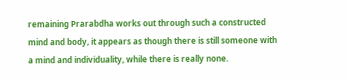remaining Prarabdha works out through such a constructed mind and body, it appears as though there is still someone with a mind and individuality, while there is really none.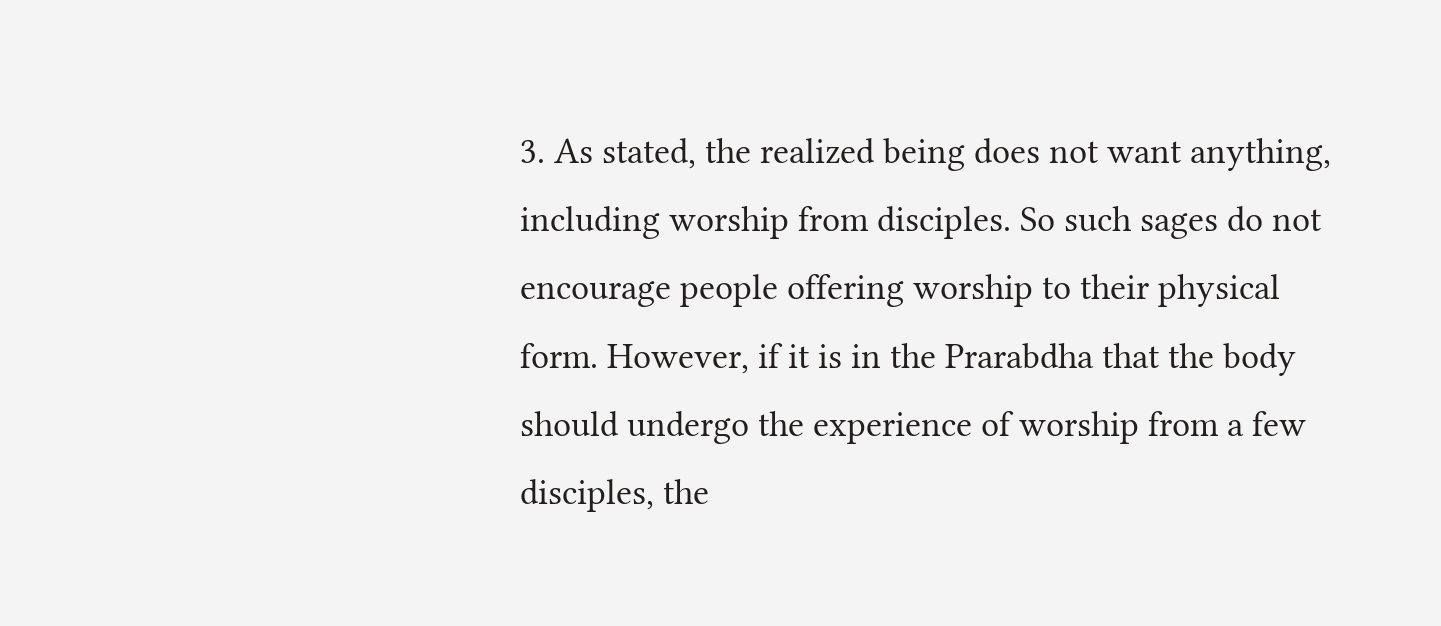3. As stated, the realized being does not want anything, including worship from disciples. So such sages do not encourage people offering worship to their physical form. However, if it is in the Prarabdha that the body should undergo the experience of worship from a few disciples, the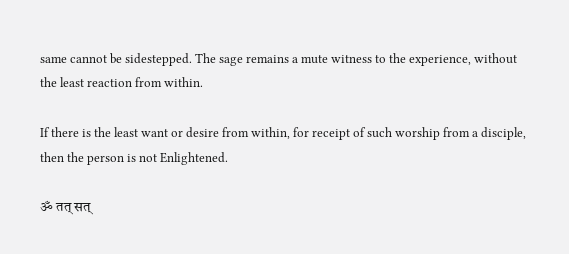same cannot be sidestepped. The sage remains a mute witness to the experience, without the least reaction from within.

If there is the least want or desire from within, for receipt of such worship from a disciple, then the person is not Enlightened.

ॐ तत् सत्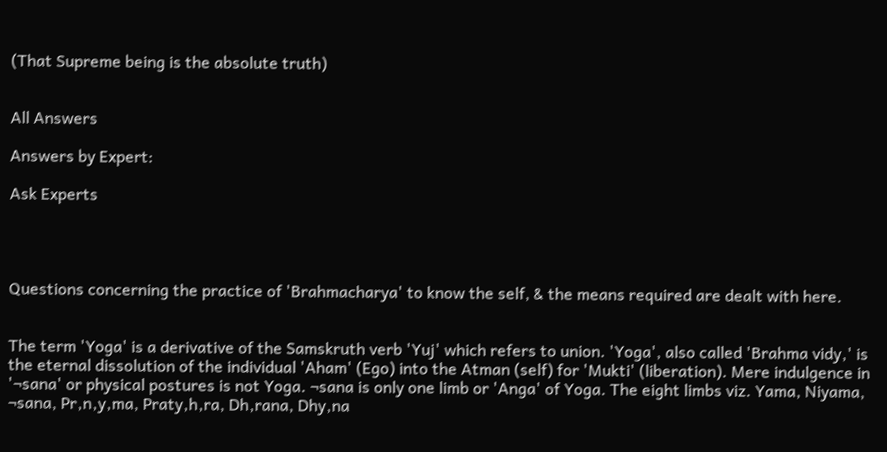(That Supreme being is the absolute truth)


All Answers

Answers by Expert:

Ask Experts




Questions concerning the practice of 'Brahmacharya' to know the self, & the means required are dealt with here.


The term 'Yoga' is a derivative of the Samskruth verb 'Yuj' which refers to union. 'Yoga', also called 'Brahma vidy‚' is the eternal dissolution of the individual 'Aham' (Ego) into the Atman (self) for 'Mukti' (liberation). Mere indulgence in '¬sana' or physical postures is not Yoga. ¬sana is only one limb or 'Anga' of Yoga. The eight limbs viz. Yama, Niyama, ¬sana, Pr‚n‚y‚ma, Praty‚h‚ra, Dh‚rana, Dhy‚na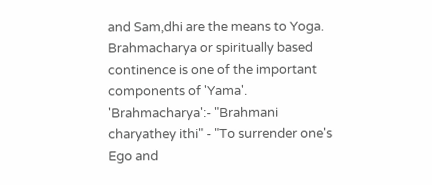and Sam‚dhi are the means to Yoga. Brahmacharya or spiritually based continence is one of the important components of 'Yama'. 'Brahmacharya':- "Brahmani charyathey ithi" - "To surrender one's Ego and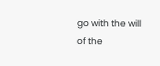go with the will of the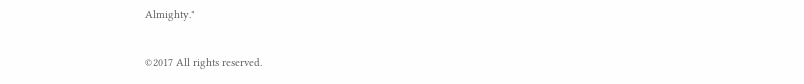Almighty."


©2017 All rights reserved.